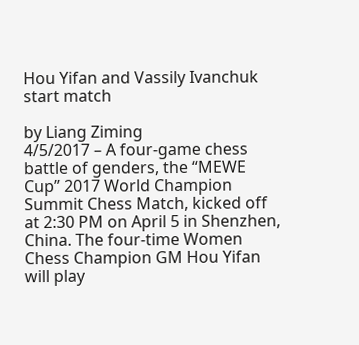Hou Yifan and Vassily Ivanchuk start match

by Liang Ziming
4/5/2017 – A four-game chess battle of genders, the “MEWE Cup” 2017 World Champion Summit Chess Match, kicked off at 2:30 PM on April 5 in Shenzhen, China. The four-time Women Chess Champion GM Hou Yifan will play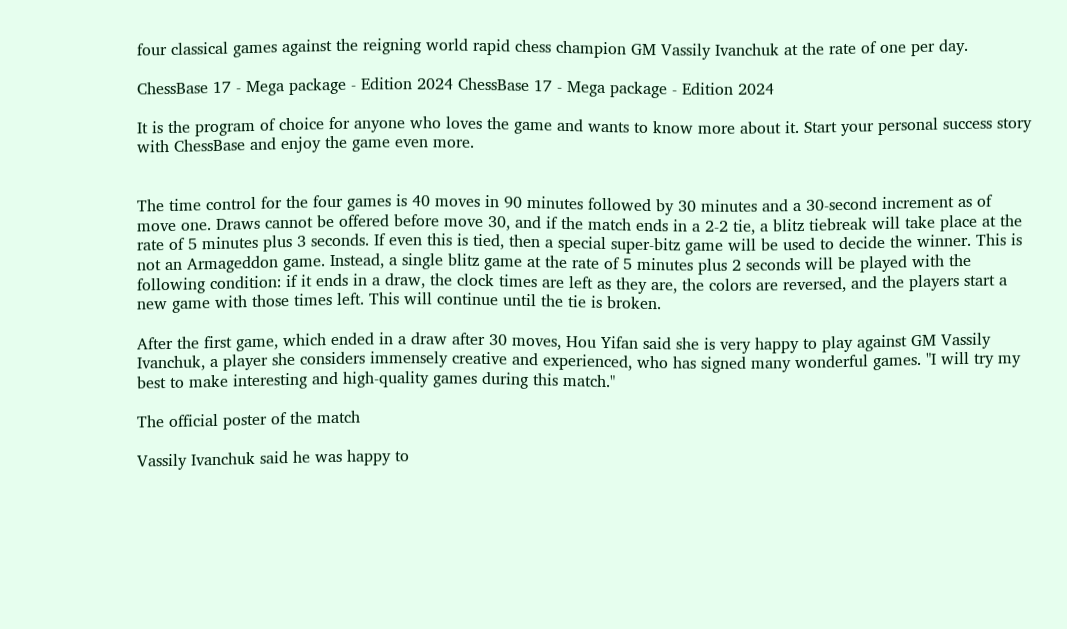four classical games against the reigning world rapid chess champion GM Vassily Ivanchuk at the rate of one per day.

ChessBase 17 - Mega package - Edition 2024 ChessBase 17 - Mega package - Edition 2024

It is the program of choice for anyone who loves the game and wants to know more about it. Start your personal success story with ChessBase and enjoy the game even more.


The time control for the four games is 40 moves in 90 minutes followed by 30 minutes and a 30-second increment as of move one. Draws cannot be offered before move 30, and if the match ends in a 2-2 tie, a blitz tiebreak will take place at the rate of 5 minutes plus 3 seconds. If even this is tied, then a special super-bitz game will be used to decide the winner. This is not an Armageddon game. Instead, a single blitz game at the rate of 5 minutes plus 2 seconds will be played with the following condition: if it ends in a draw, the clock times are left as they are, the colors are reversed, and the players start a new game with those times left. This will continue until the tie is broken.

After the first game, which ended in a draw after 30 moves, Hou Yifan said she is very happy to play against GM Vassily Ivanchuk, a player she considers immensely creative and experienced, who has signed many wonderful games. "I will try my best to make interesting and high-quality games during this match."

The official poster of the match

Vassily Ivanchuk said he was happy to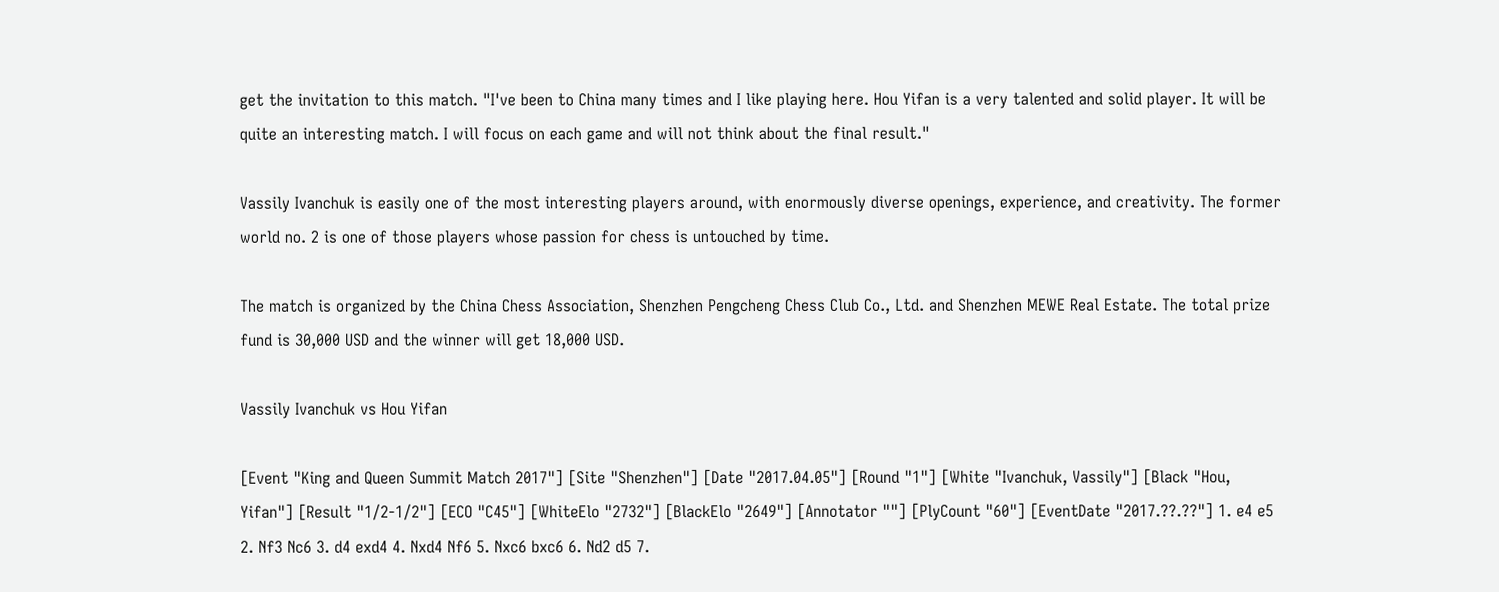get the invitation to this match. "I've been to China many times and I like playing here. Hou Yifan is a very talented and solid player. It will be quite an interesting match. I will focus on each game and will not think about the final result."

Vassily Ivanchuk is easily one of the most interesting players around, with enormously diverse openings, experience, and creativity. The former world no. 2 is one of those players whose passion for chess is untouched by time.

The match is organized by the China Chess Association, Shenzhen Pengcheng Chess Club Co., Ltd. and Shenzhen MEWE Real Estate. The total prize fund is 30,000 USD and the winner will get 18,000 USD.

Vassily Ivanchuk vs Hou Yifan

[Event "King and Queen Summit Match 2017"] [Site "Shenzhen"] [Date "2017.04.05"] [Round "1"] [White "Ivanchuk, Vassily"] [Black "Hou, Yifan"] [Result "1/2-1/2"] [ECO "C45"] [WhiteElo "2732"] [BlackElo "2649"] [Annotator ""] [PlyCount "60"] [EventDate "2017.??.??"] 1. e4 e5 2. Nf3 Nc6 3. d4 exd4 4. Nxd4 Nf6 5. Nxc6 bxc6 6. Nd2 d5 7.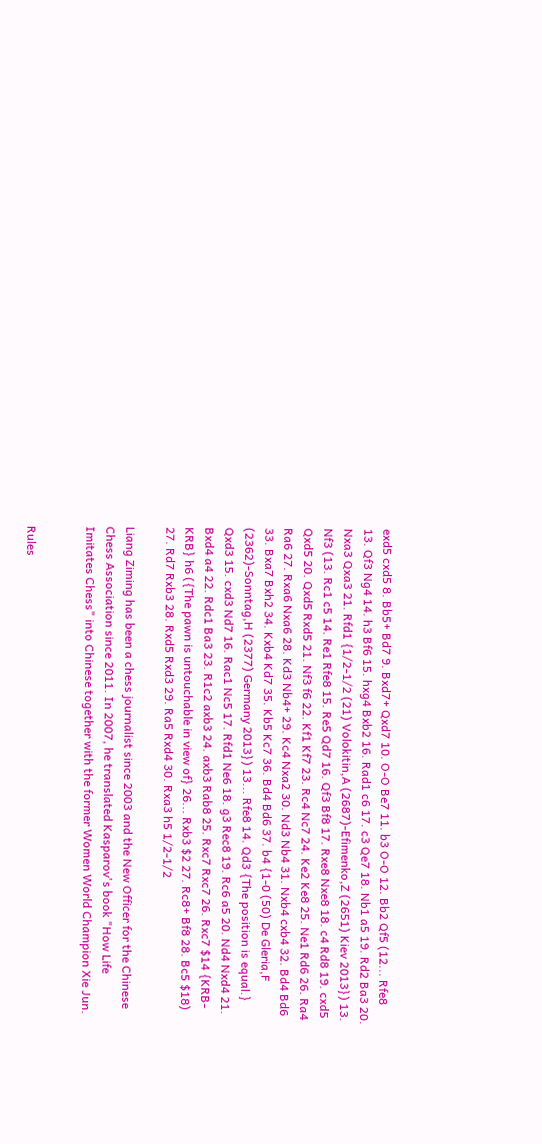exd5 cxd5 8. Bb5+ Bd7 9. Bxd7+ Qxd7 10. O-O Be7 11. b3 O-O 12. Bb2 Qf5 (12... Rfe8 13. Qf3 Ng4 14. h3 Bf6 15. hxg4 Bxb2 16. Rad1 c6 17. c3 Qe7 18. Nb1 a5 19. Rd2 Ba3 20. Nxa3 Qxa3 21. Rfd1 {1/2-1/2 (21) Volokitin,A (2687)-Efimenko,Z (2651) Kiev 2013}) 13. Nf3 (13. Rc1 c5 14. Re1 Rfe8 15. Re5 Qd7 16. Qf3 Bf8 17. Rxe8 Nxe8 18. c4 Rd8 19. cxd5 Qxd5 20. Qxd5 Rxd5 21. Nf3 f6 22. Kf1 Kf7 23. Rc4 Nc7 24. Ke2 Ke8 25. Ne1 Rd6 26. Ra4 Ra6 27. Rxa6 Nxa6 28. Kd3 Nb4+ 29. Kc4 Nxa2 30. Nd3 Nb4 31. Nxb4 cxb4 32. Bd4 Bd6 33. Bxa7 Bxh2 34. Kxb4 Kd7 35. Kb5 Kc7 36. Bd4 Bd6 37. b4 {1-0 (50) De Gleria,F (2362)-Sonntag,H (2377) Germany 2013}) 13... Rfe8 14. Qd3 {The position is equal.} Qxd3 15. cxd3 Nd7 16. Rac1 Nc5 17. Rfd1 Ne6 18. g3 Rec8 19. Rc6 a5 20. Nd4 Nxd4 21. Bxd4 a4 22. Rdc1 Ba3 23. R1c2 axb3 24. axb3 Rab8 25. Rxc7 Rxc7 26. Rxc7 $14 {KRB-KRB} h6 ({The pawn is untouchable in view of} 26... Rxb3 $2 27. Rc8+ Bf8 28. Bc5 $18) 27. Rd7 Rxb3 28. Rxd5 Rxd3 29. Ra5 Rxd4 30. Rxa3 h5 1/2-1/2

Liang Ziming has been a chess journalist since 2003 and the New Officer for the Chinese Chess Association since 2011. In 2007, he translated Kasparov's book "How Life Imitates Chess" into Chinese together with the former Women World Champion Xie Jun.


Rules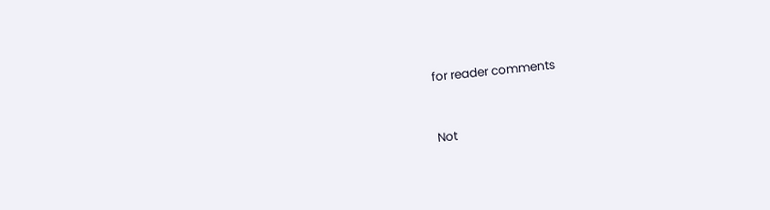for reader comments


Not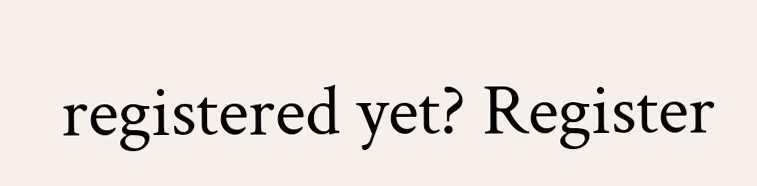registered yet? Register